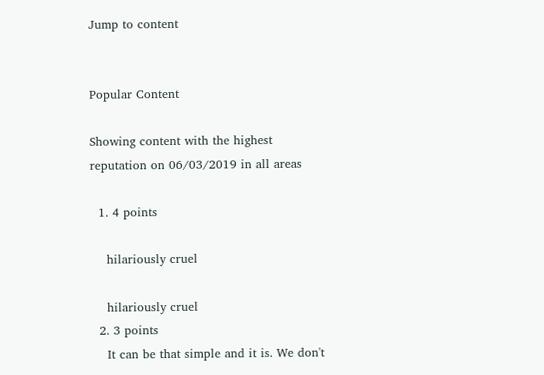Jump to content


Popular Content

Showing content with the highest reputation on 06/03/2019 in all areas

  1. 4 points

    hilariously cruel

    hilariously cruel
  2. 3 points
    It can be that simple and it is. We don't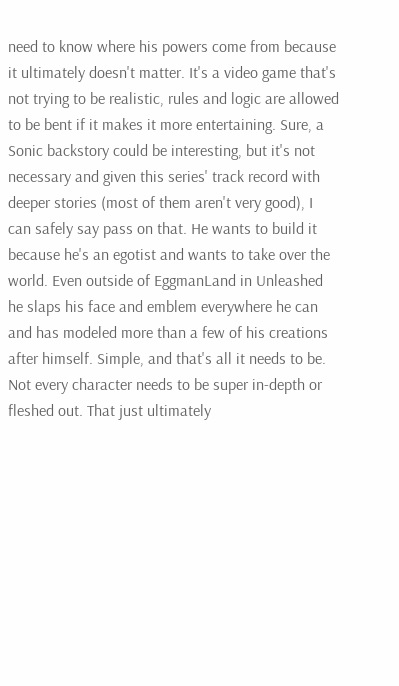need to know where his powers come from because it ultimately doesn't matter. It's a video game that's not trying to be realistic, rules and logic are allowed to be bent if it makes it more entertaining. Sure, a Sonic backstory could be interesting, but it's not necessary and given this series' track record with deeper stories (most of them aren't very good), I can safely say pass on that. He wants to build it because he's an egotist and wants to take over the world. Even outside of EggmanLand in Unleashed he slaps his face and emblem everywhere he can and has modeled more than a few of his creations after himself. Simple, and that's all it needs to be. Not every character needs to be super in-depth or fleshed out. That just ultimately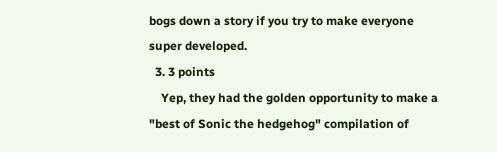bogs down a story if you try to make everyone super developed.
  3. 3 points
    Yep, they had the golden opportunity to make a "best of Sonic the hedgehog" compilation of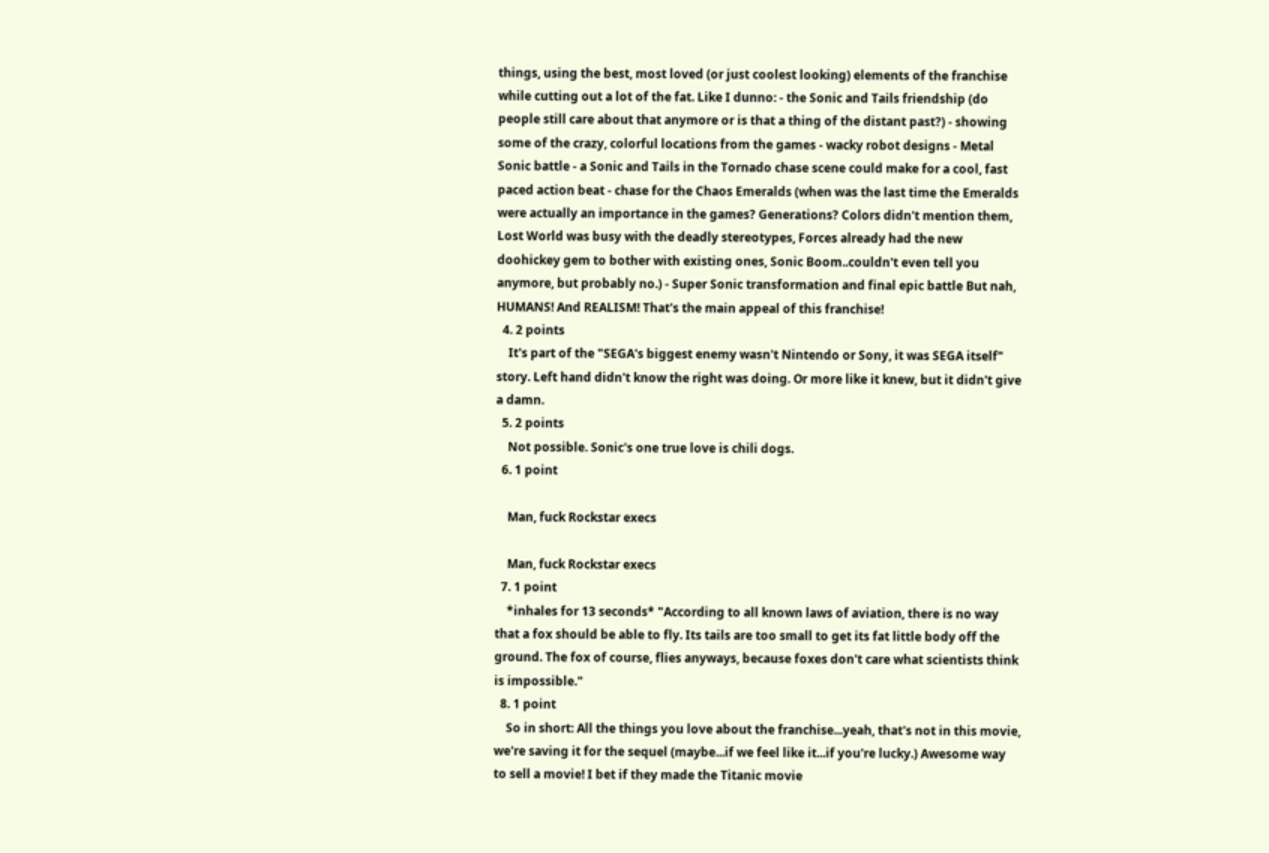things, using the best, most loved (or just coolest looking) elements of the franchise while cutting out a lot of the fat. Like I dunno: - the Sonic and Tails friendship (do people still care about that anymore or is that a thing of the distant past?) - showing some of the crazy, colorful locations from the games - wacky robot designs - Metal Sonic battle - a Sonic and Tails in the Tornado chase scene could make for a cool, fast paced action beat - chase for the Chaos Emeralds (when was the last time the Emeralds were actually an importance in the games? Generations? Colors didn't mention them, Lost World was busy with the deadly stereotypes, Forces already had the new doohickey gem to bother with existing ones, Sonic Boom..couldn't even tell you anymore, but probably no.) - Super Sonic transformation and final epic battle But nah, HUMANS! And REALISM! That's the main appeal of this franchise!
  4. 2 points
    It's part of the "SEGA's biggest enemy wasn't Nintendo or Sony, it was SEGA itself" story. Left hand didn't know the right was doing. Or more like it knew, but it didn't give a damn.
  5. 2 points
    Not possible. Sonic's one true love is chili dogs.
  6. 1 point

    Man, fuck Rockstar execs

    Man, fuck Rockstar execs
  7. 1 point
    *inhales for 13 seconds* "According to all known laws of aviation, there is no way that a fox should be able to fly. Its tails are too small to get its fat little body off the ground. The fox of course, flies anyways, because foxes don't care what scientists think is impossible."
  8. 1 point
    So in short: All the things you love about the franchise...yeah, that's not in this movie, we're saving it for the sequel (maybe...if we feel like it...if you're lucky.) Awesome way to sell a movie! I bet if they made the Titanic movie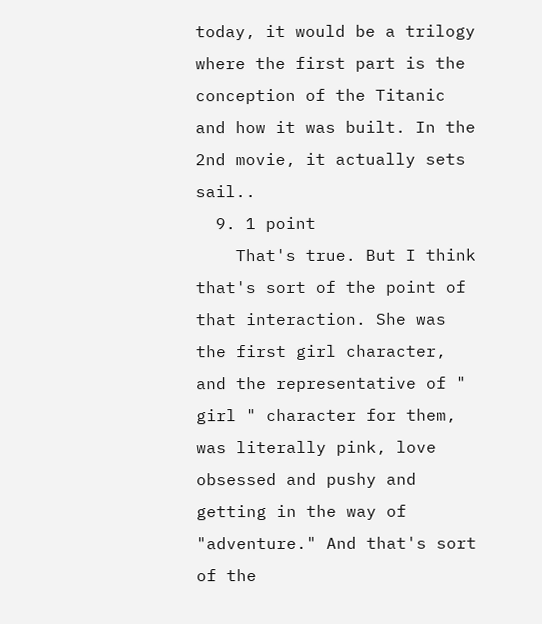today, it would be a trilogy where the first part is the conception of the Titanic and how it was built. In the 2nd movie, it actually sets sail..
  9. 1 point
    That's true. But I think that's sort of the point of that interaction. She was the first girl character, and the representative of " girl " character for them, was literally pink, love obsessed and pushy and getting in the way of "adventure." And that's sort of the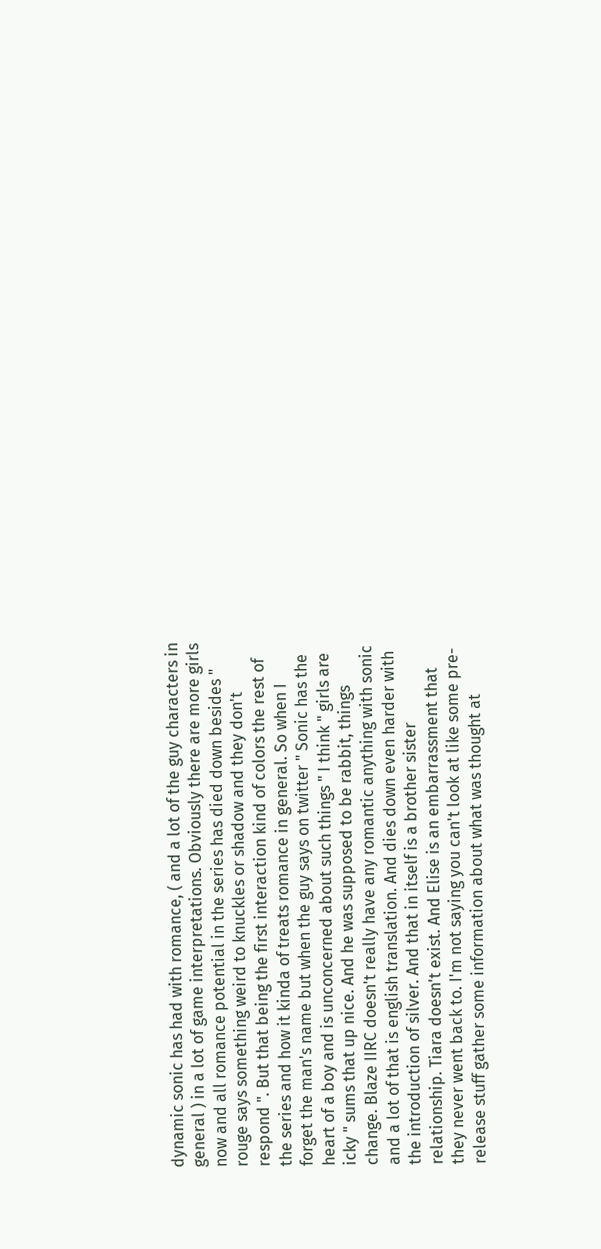dynamic sonic has had with romance, ( and a lot of the guy characters in general ) in a lot of game interpretations. Obviously there are more girls now and all romance potential in the series has died down besides " rouge says something weird to knuckles or shadow and they don't respond ". But that being the first interaction kind of colors the rest of the series and how it kinda of treats romance in general. So when I forget the man's name but when the guy says on twitter " Sonic has the heart of a boy and is unconcerned about such things " I think " girls are icky " sums that up nice. And he was supposed to be rabbit, things change. Blaze IIRC doesn't really have any romantic anything with sonic and a lot of that is english translation. And dies down even harder with the introduction of silver. And that in itself is a brother sister relationship. Tiara doesn't exist. And Elise is an embarrassment that they never went back to. I'm not saying you can't look at like some pre-release stuff gather some information about what was thought at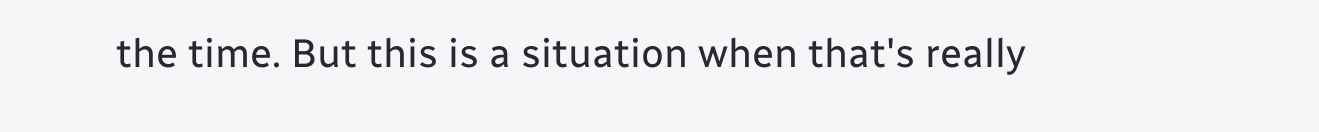the time. But this is a situation when that's really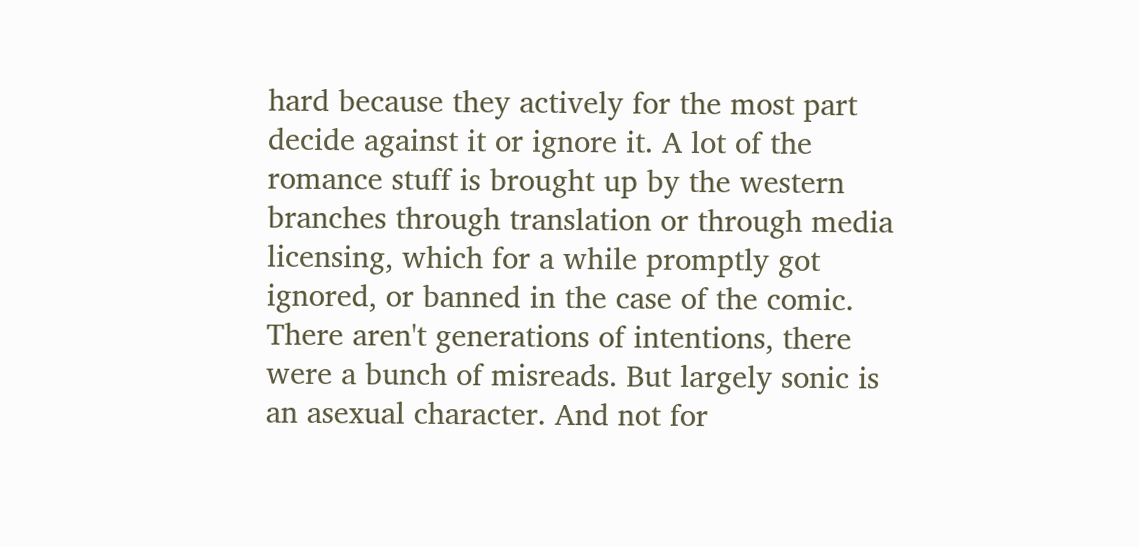hard because they actively for the most part decide against it or ignore it. A lot of the romance stuff is brought up by the western branches through translation or through media licensing, which for a while promptly got ignored, or banned in the case of the comic. There aren't generations of intentions, there were a bunch of misreads. But largely sonic is an asexual character. And not for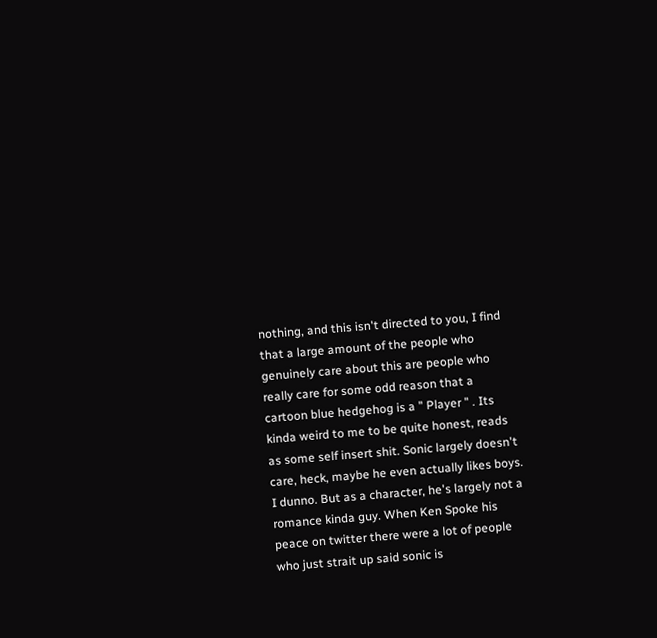nothing, and this isn't directed to you, I find that a large amount of the people who genuinely care about this are people who really care for some odd reason that a cartoon blue hedgehog is a " Player " . Its kinda weird to me to be quite honest, reads as some self insert shit. Sonic largely doesn't care, heck, maybe he even actually likes boys. I dunno. But as a character, he's largely not a romance kinda guy. When Ken Spoke his peace on twitter there were a lot of people who just strait up said sonic is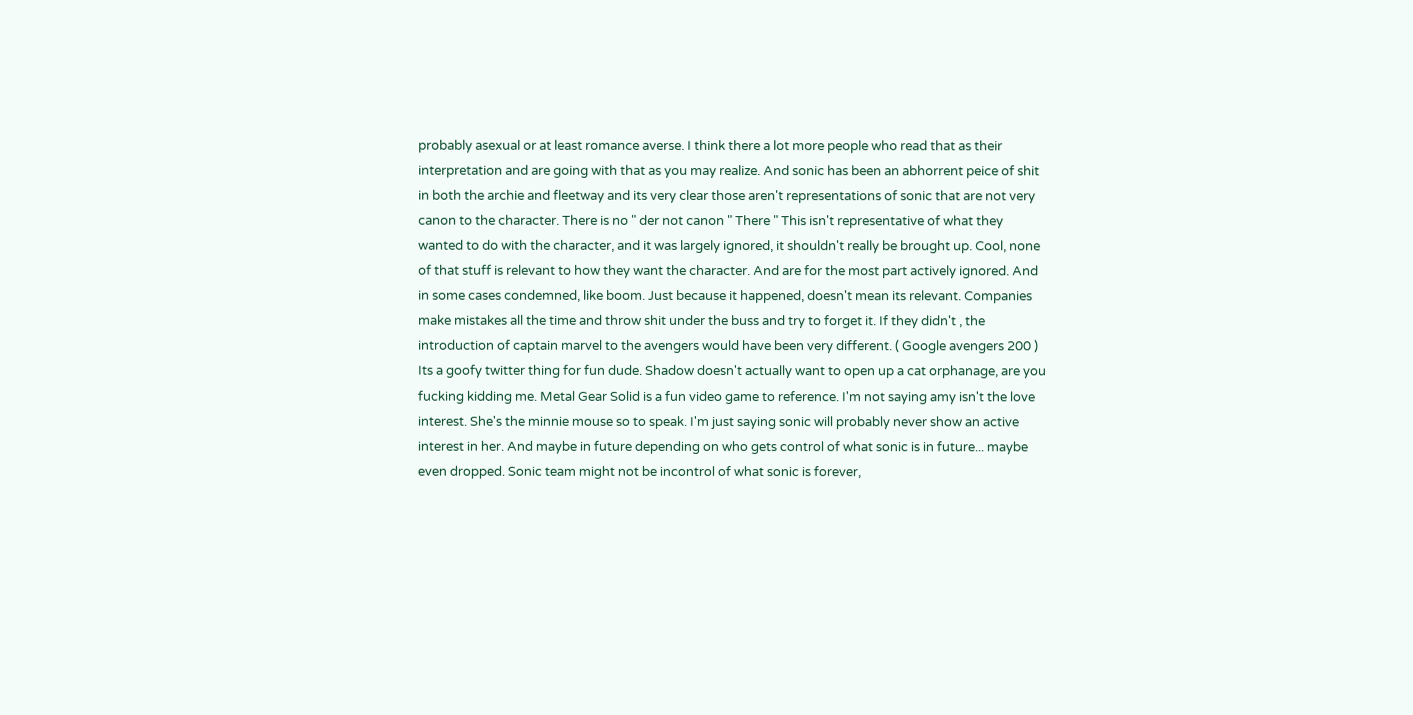probably asexual or at least romance averse. I think there a lot more people who read that as their interpretation and are going with that as you may realize. And sonic has been an abhorrent peice of shit in both the archie and fleetway and its very clear those aren't representations of sonic that are not very canon to the character. There is no " der not canon " There " This isn't representative of what they wanted to do with the character, and it was largely ignored, it shouldn't really be brought up. Cool, none of that stuff is relevant to how they want the character. And are for the most part actively ignored. And in some cases condemned, like boom. Just because it happened, doesn't mean its relevant. Companies make mistakes all the time and throw shit under the buss and try to forget it. If they didn't , the introduction of captain marvel to the avengers would have been very different. ( Google avengers 200 ) Its a goofy twitter thing for fun dude. Shadow doesn't actually want to open up a cat orphanage, are you fucking kidding me. Metal Gear Solid is a fun video game to reference. I'm not saying amy isn't the love interest. She's the minnie mouse so to speak. I'm just saying sonic will probably never show an active interest in her. And maybe in future depending on who gets control of what sonic is in future... maybe even dropped. Sonic team might not be incontrol of what sonic is forever,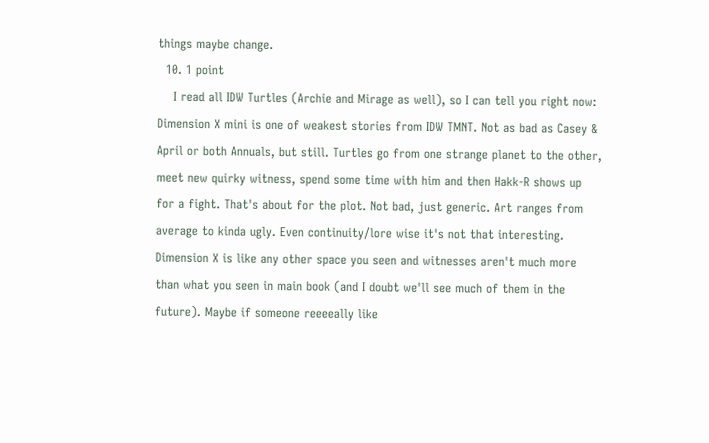things maybe change.
  10. 1 point
    I read all IDW Turtles (Archie and Mirage as well), so I can tell you right now: Dimension X mini is one of weakest stories from IDW TMNT. Not as bad as Casey & April or both Annuals, but still. Turtles go from one strange planet to the other, meet new quirky witness, spend some time with him and then Hakk-R shows up for a fight. That's about for the plot. Not bad, just generic. Art ranges from average to kinda ugly. Even continuity/lore wise it's not that interesting. Dimension X is like any other space you seen and witnesses aren't much more than what you seen in main book (and I doubt we'll see much of them in the future). Maybe if someone reeeeally like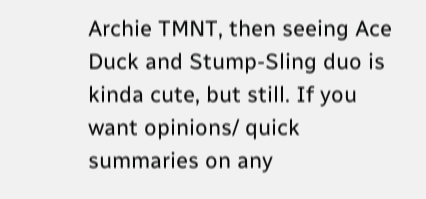Archie TMNT, then seeing Ace Duck and Stump-Sling duo is kinda cute, but still. If you want opinions/ quick summaries on any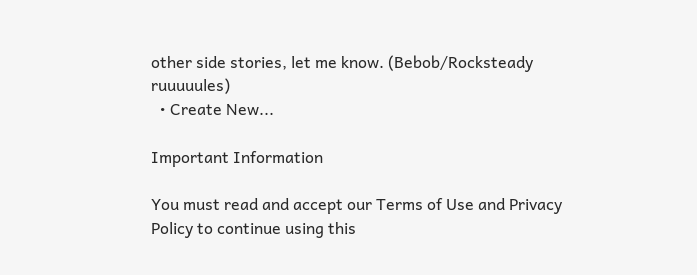other side stories, let me know. (Bebob/Rocksteady ruuuuules)
  • Create New...

Important Information

You must read and accept our Terms of Use and Privacy Policy to continue using this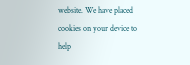website. We have placed cookies on your device to help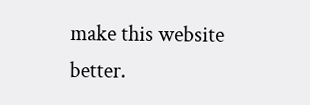make this website better.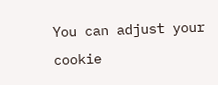You can adjust your cookie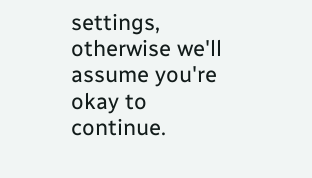settings, otherwise we'll assume you're okay to continue.